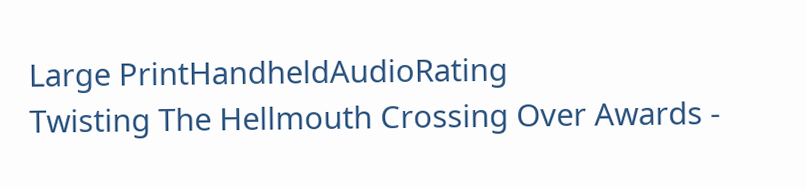Large PrintHandheldAudioRating
Twisting The Hellmouth Crossing Over Awards -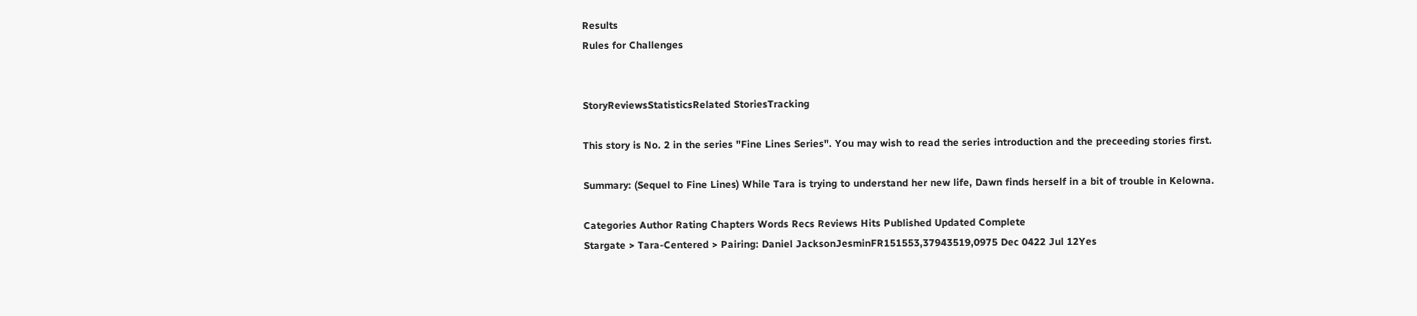Results
Rules for Challenges


StoryReviewsStatisticsRelated StoriesTracking

This story is No. 2 in the series "Fine Lines Series". You may wish to read the series introduction and the preceeding stories first.

Summary: (Sequel to Fine Lines) While Tara is trying to understand her new life, Dawn finds herself in a bit of trouble in Kelowna.

Categories Author Rating Chapters Words Recs Reviews Hits Published Updated Complete
Stargate > Tara-Centered > Pairing: Daniel JacksonJesminFR151553,37943519,0975 Dec 0422 Jul 12Yes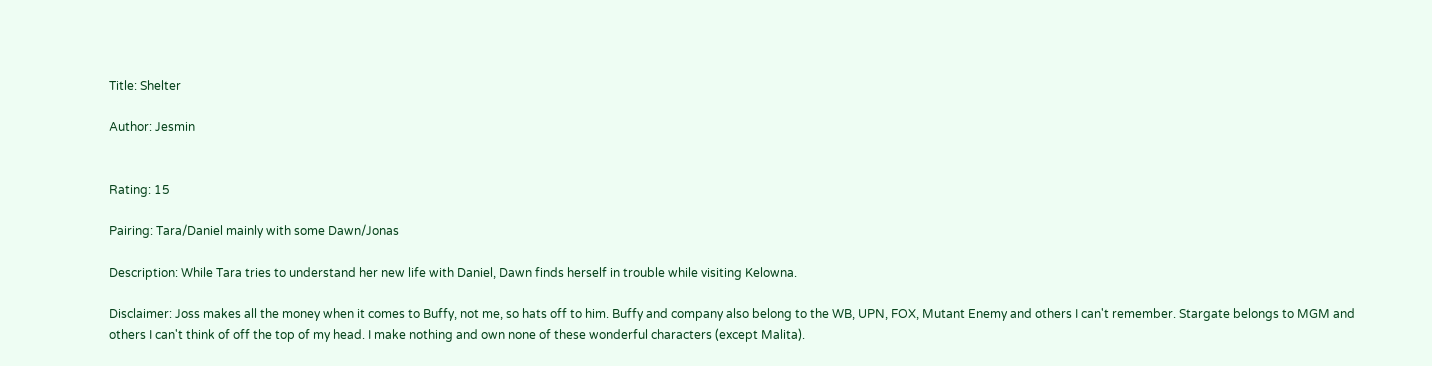Title: Shelter

Author: Jesmin


Rating: 15

Pairing: Tara/Daniel mainly with some Dawn/Jonas

Description: While Tara tries to understand her new life with Daniel, Dawn finds herself in trouble while visiting Kelowna.

Disclaimer: Joss makes all the money when it comes to Buffy, not me, so hats off to him. Buffy and company also belong to the WB, UPN, FOX, Mutant Enemy and others I can't remember. Stargate belongs to MGM and others I can't think of off the top of my head. I make nothing and own none of these wonderful characters (except Malita).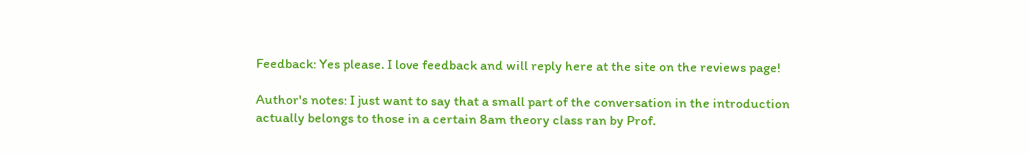Feedback: Yes please. I love feedback and will reply here at the site on the reviews page!

Author's notes: I just want to say that a small part of the conversation in the introduction actually belongs to those in a certain 8am theory class ran by Prof.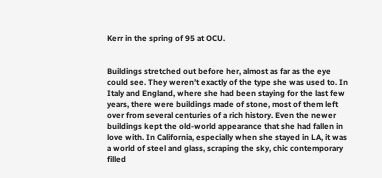Kerr in the spring of 95 at OCU.


Buildings stretched out before her, almost as far as the eye could see. They weren’t exactly of the type she was used to. In Italy and England, where she had been staying for the last few years, there were buildings made of stone, most of them left over from several centuries of a rich history. Even the newer buildings kept the old-world appearance that she had fallen in love with. In California, especially when she stayed in LA, it was a world of steel and glass, scraping the sky, chic contemporary filled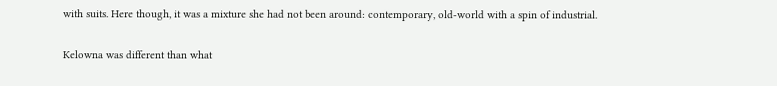with suits. Here though, it was a mixture she had not been around: contemporary, old-world with a spin of industrial.

Kelowna was different than what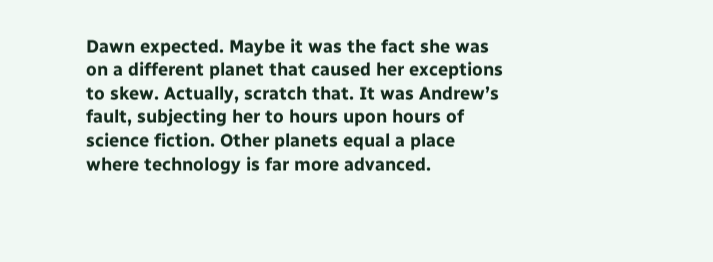Dawn expected. Maybe it was the fact she was on a different planet that caused her exceptions to skew. Actually, scratch that. It was Andrew’s fault, subjecting her to hours upon hours of science fiction. Other planets equal a place where technology is far more advanced.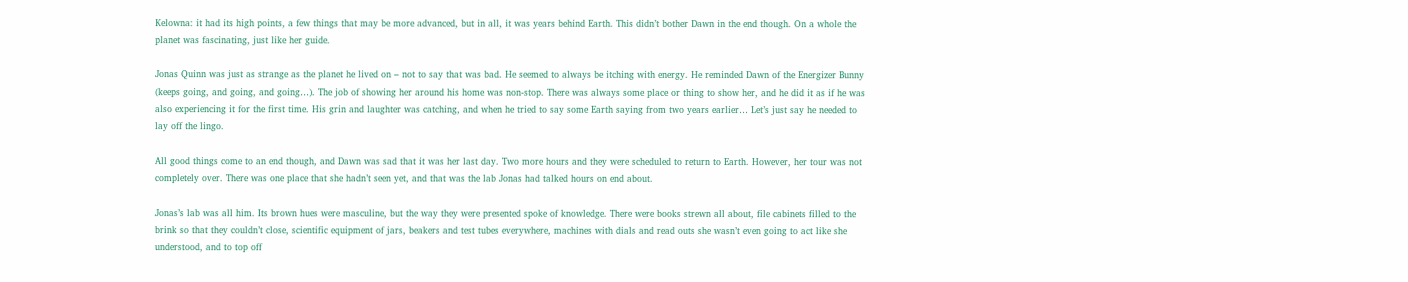Kelowna: it had its high points, a few things that may be more advanced, but in all, it was years behind Earth. This didn’t bother Dawn in the end though. On a whole the planet was fascinating, just like her guide.

Jonas Quinn was just as strange as the planet he lived on – not to say that was bad. He seemed to always be itching with energy. He reminded Dawn of the Energizer Bunny (keeps going, and going, and going…). The job of showing her around his home was non-stop. There was always some place or thing to show her, and he did it as if he was also experiencing it for the first time. His grin and laughter was catching, and when he tried to say some Earth saying from two years earlier… Let’s just say he needed to lay off the lingo.

All good things come to an end though, and Dawn was sad that it was her last day. Two more hours and they were scheduled to return to Earth. However, her tour was not completely over. There was one place that she hadn’t seen yet, and that was the lab Jonas had talked hours on end about.

Jonas’s lab was all him. Its brown hues were masculine, but the way they were presented spoke of knowledge. There were books strewn all about, file cabinets filled to the brink so that they couldn’t close, scientific equipment of jars, beakers and test tubes everywhere, machines with dials and read outs she wasn’t even going to act like she understood, and to top off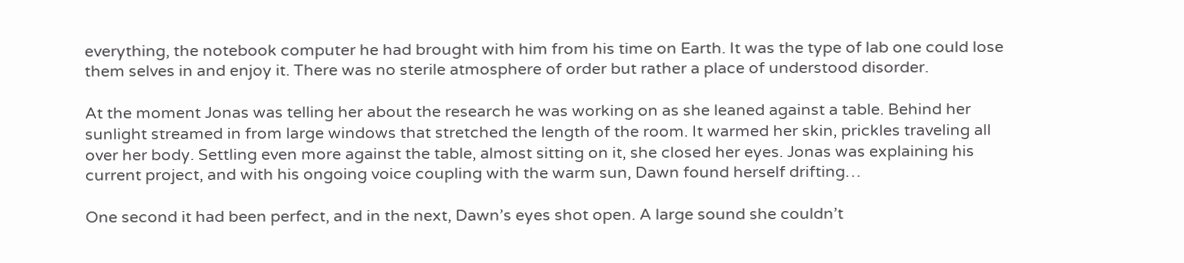everything, the notebook computer he had brought with him from his time on Earth. It was the type of lab one could lose them selves in and enjoy it. There was no sterile atmosphere of order but rather a place of understood disorder.

At the moment Jonas was telling her about the research he was working on as she leaned against a table. Behind her sunlight streamed in from large windows that stretched the length of the room. It warmed her skin, prickles traveling all over her body. Settling even more against the table, almost sitting on it, she closed her eyes. Jonas was explaining his current project, and with his ongoing voice coupling with the warm sun, Dawn found herself drifting…

One second it had been perfect, and in the next, Dawn’s eyes shot open. A large sound she couldn’t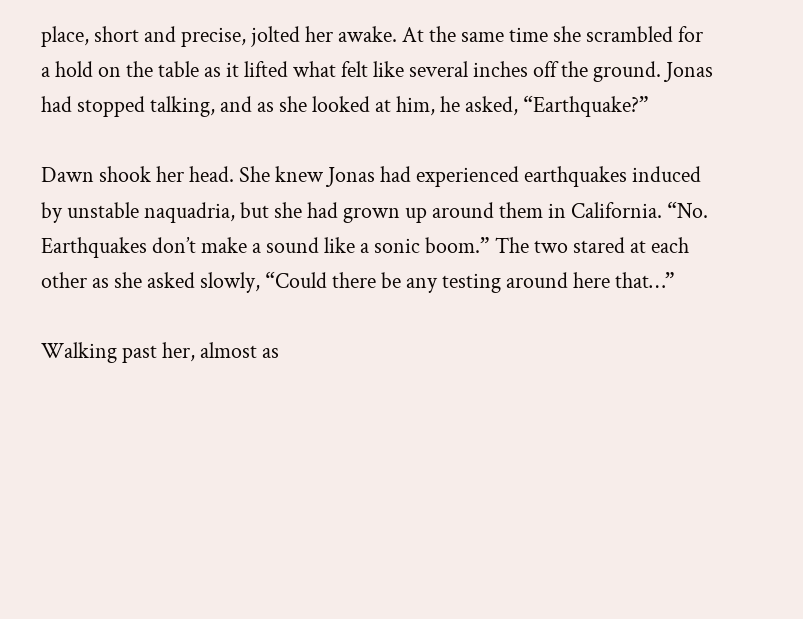place, short and precise, jolted her awake. At the same time she scrambled for a hold on the table as it lifted what felt like several inches off the ground. Jonas had stopped talking, and as she looked at him, he asked, “Earthquake?”

Dawn shook her head. She knew Jonas had experienced earthquakes induced by unstable naquadria, but she had grown up around them in California. “No. Earthquakes don’t make a sound like a sonic boom.” The two stared at each other as she asked slowly, “Could there be any testing around here that…”

Walking past her, almost as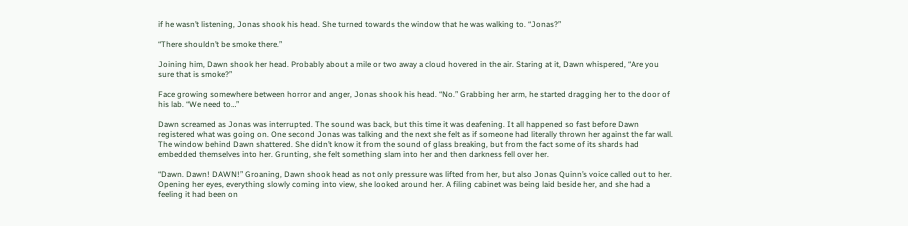if he wasn’t listening, Jonas shook his head. She turned towards the window that he was walking to. “Jonas?”

“There shouldn’t be smoke there.”

Joining him, Dawn shook her head. Probably about a mile or two away a cloud hovered in the air. Staring at it, Dawn whispered, “Are you sure that is smoke?”

Face growing somewhere between horror and anger, Jonas shook his head. “No.” Grabbing her arm, he started dragging her to the door of his lab. “We need to…”

Dawn screamed as Jonas was interrupted. The sound was back, but this time it was deafening. It all happened so fast before Dawn registered what was going on. One second Jonas was talking and the next she felt as if someone had literally thrown her against the far wall. The window behind Dawn shattered. She didn’t know it from the sound of glass breaking, but from the fact some of its shards had embedded themselves into her. Grunting, she felt something slam into her and then darkness fell over her.

“Dawn. Dawn! DAWN!” Groaning, Dawn shook head as not only pressure was lifted from her, but also Jonas Quinn’s voice called out to her. Opening her eyes, everything slowly coming into view, she looked around her. A filing cabinet was being laid beside her, and she had a feeling it had been on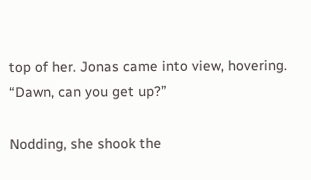top of her. Jonas came into view, hovering. “Dawn, can you get up?”

Nodding, she shook the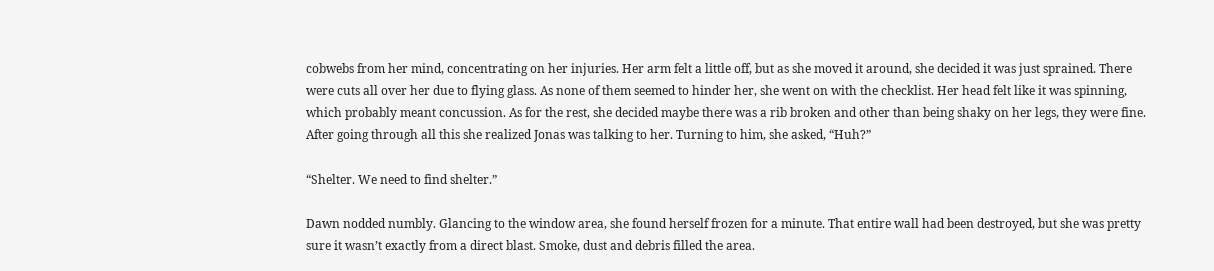cobwebs from her mind, concentrating on her injuries. Her arm felt a little off, but as she moved it around, she decided it was just sprained. There were cuts all over her due to flying glass. As none of them seemed to hinder her, she went on with the checklist. Her head felt like it was spinning, which probably meant concussion. As for the rest, she decided maybe there was a rib broken and other than being shaky on her legs, they were fine. After going through all this she realized Jonas was talking to her. Turning to him, she asked, “Huh?”

“Shelter. We need to find shelter.”

Dawn nodded numbly. Glancing to the window area, she found herself frozen for a minute. That entire wall had been destroyed, but she was pretty sure it wasn’t exactly from a direct blast. Smoke, dust and debris filled the area.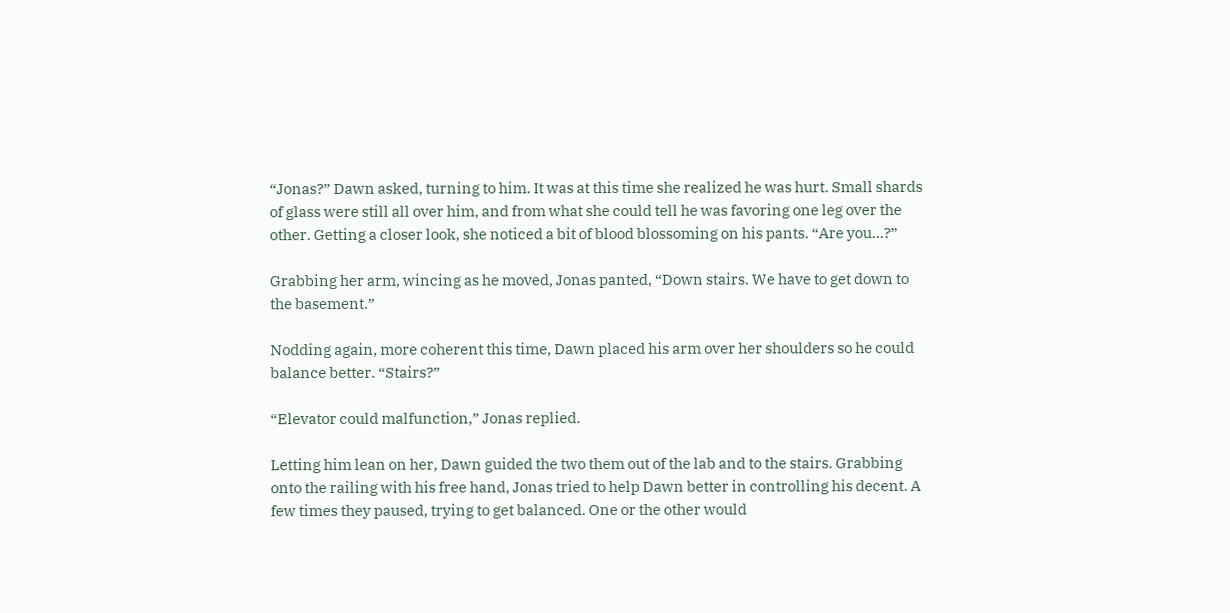“Jonas?” Dawn asked, turning to him. It was at this time she realized he was hurt. Small shards of glass were still all over him, and from what she could tell he was favoring one leg over the other. Getting a closer look, she noticed a bit of blood blossoming on his pants. “Are you…?”

Grabbing her arm, wincing as he moved, Jonas panted, “Down stairs. We have to get down to the basement.”

Nodding again, more coherent this time, Dawn placed his arm over her shoulders so he could balance better. “Stairs?”

“Elevator could malfunction,” Jonas replied.

Letting him lean on her, Dawn guided the two them out of the lab and to the stairs. Grabbing onto the railing with his free hand, Jonas tried to help Dawn better in controlling his decent. A few times they paused, trying to get balanced. One or the other would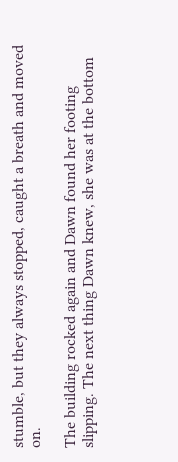stumble, but they always stopped, caught a breath and moved on.

The building rocked again and Dawn found her footing slipping. The next thing Dawn knew, she was at the bottom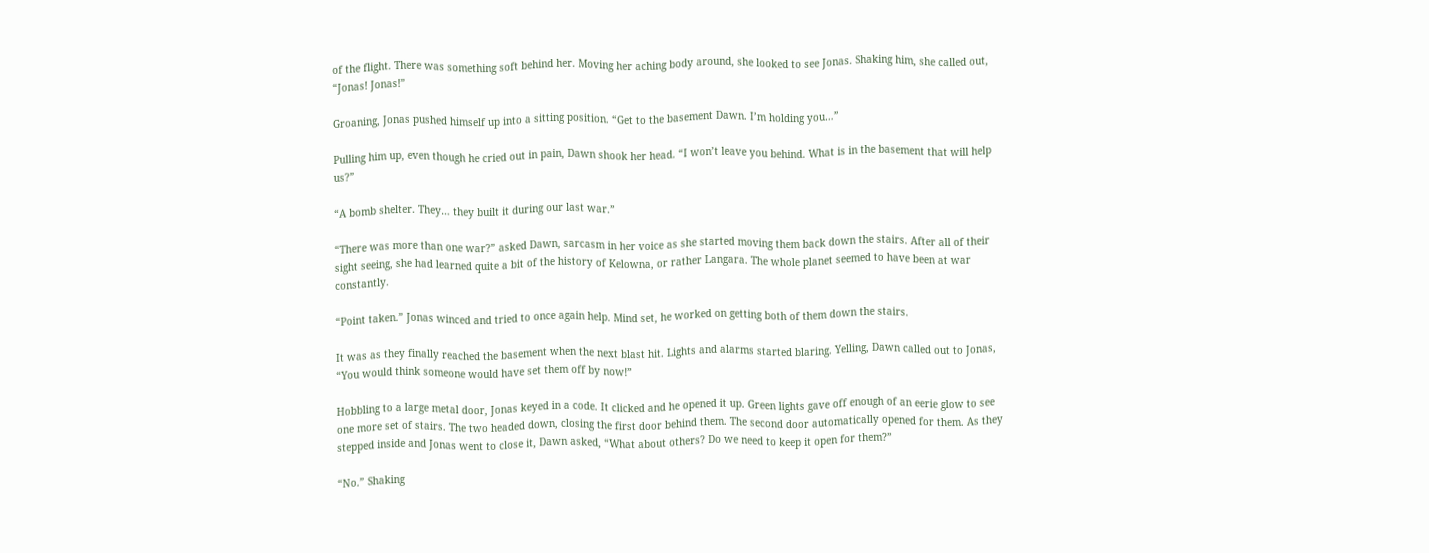of the flight. There was something soft behind her. Moving her aching body around, she looked to see Jonas. Shaking him, she called out, “Jonas! Jonas!”

Groaning, Jonas pushed himself up into a sitting position. “Get to the basement Dawn. I’m holding you…”

Pulling him up, even though he cried out in pain, Dawn shook her head. “I won’t leave you behind. What is in the basement that will help us?”

“A bomb shelter. They… they built it during our last war.”

“There was more than one war?” asked Dawn, sarcasm in her voice as she started moving them back down the stairs. After all of their sight seeing, she had learned quite a bit of the history of Kelowna, or rather Langara. The whole planet seemed to have been at war constantly.

“Point taken.” Jonas winced and tried to once again help. Mind set, he worked on getting both of them down the stairs.

It was as they finally reached the basement when the next blast hit. Lights and alarms started blaring. Yelling, Dawn called out to Jonas, “You would think someone would have set them off by now!”

Hobbling to a large metal door, Jonas keyed in a code. It clicked and he opened it up. Green lights gave off enough of an eerie glow to see one more set of stairs. The two headed down, closing the first door behind them. The second door automatically opened for them. As they stepped inside and Jonas went to close it, Dawn asked, “What about others? Do we need to keep it open for them?”

“No.” Shaking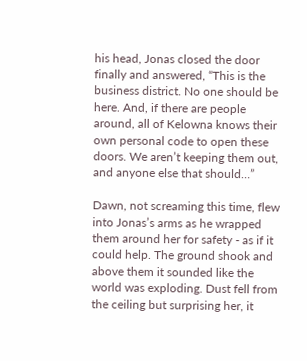his head, Jonas closed the door finally and answered, “This is the business district. No one should be here. And, if there are people around, all of Kelowna knows their own personal code to open these doors. We aren’t keeping them out, and anyone else that should…”

Dawn, not screaming this time, flew into Jonas’s arms as he wrapped them around her for safety - as if it could help. The ground shook and above them it sounded like the world was exploding. Dust fell from the ceiling but surprising her, it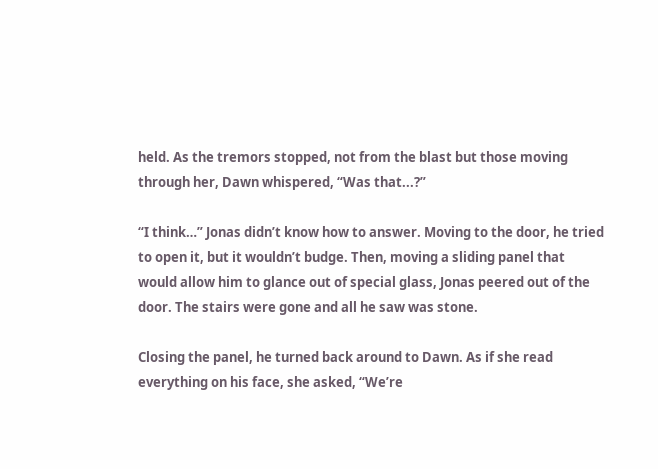held. As the tremors stopped, not from the blast but those moving through her, Dawn whispered, “Was that...?”

“I think…” Jonas didn’t know how to answer. Moving to the door, he tried to open it, but it wouldn’t budge. Then, moving a sliding panel that would allow him to glance out of special glass, Jonas peered out of the door. The stairs were gone and all he saw was stone.

Closing the panel, he turned back around to Dawn. As if she read everything on his face, she asked, “We’re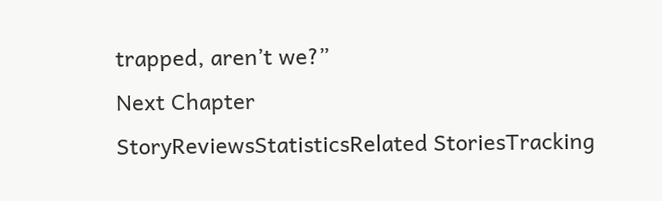trapped, aren’t we?”
Next Chapter
StoryReviewsStatisticsRelated StoriesTracking